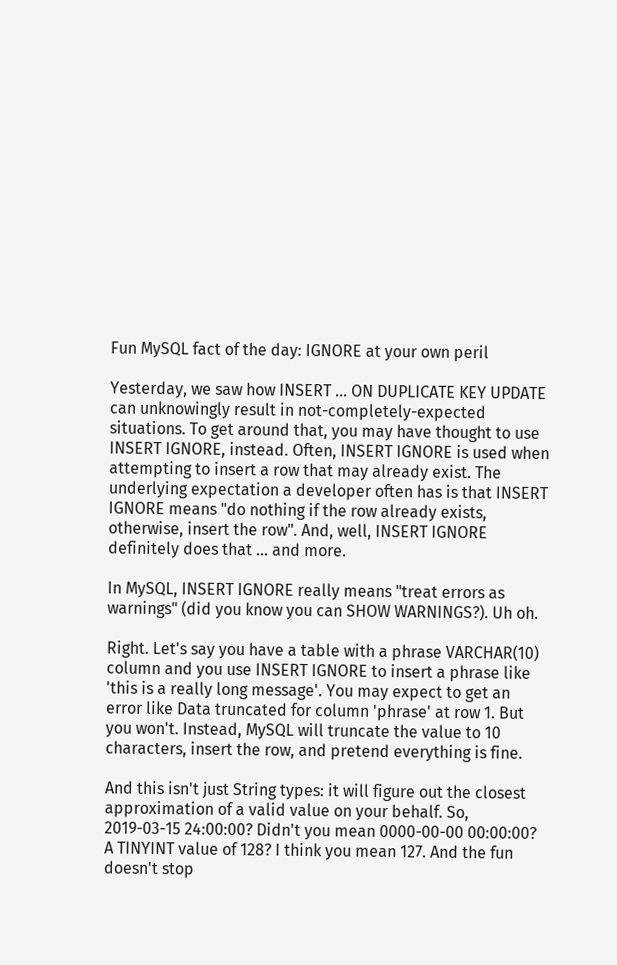Fun MySQL fact of the day: IGNORE at your own peril

Yesterday, we saw how INSERT ... ON DUPLICATE KEY UPDATE can unknowingly result in not-completely-expected situations. To get around that, you may have thought to use INSERT IGNORE, instead. Often, INSERT IGNORE is used when attempting to insert a row that may already exist. The underlying expectation a developer often has is that INSERT IGNORE means "do nothing if the row already exists, otherwise, insert the row". And, well, INSERT IGNORE definitely does that ... and more.

In MySQL, INSERT IGNORE really means "treat errors as warnings" (did you know you can SHOW WARNINGS?). Uh oh.

Right. Let's say you have a table with a phrase VARCHAR(10) column and you use INSERT IGNORE to insert a phrase like 'this is a really long message'. You may expect to get an error like Data truncated for column 'phrase' at row 1. But you won't. Instead, MySQL will truncate the value to 10 characters, insert the row, and pretend everything is fine.

And this isn't just String types: it will figure out the closest approximation of a valid value on your behalf. So, 2019-03-15 24:00:00? Didn't you mean 0000-00-00 00:00:00? A TINYINT value of 128? I think you mean 127. And the fun doesn't stop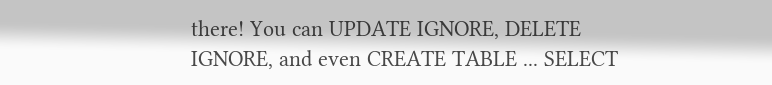there! You can UPDATE IGNORE, DELETE IGNORE, and even CREATE TABLE ... SELECT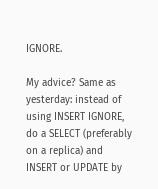IGNORE.

My advice? Same as yesterday: instead of using INSERT IGNORE, do a SELECT (preferably on a replica) and INSERT or UPDATE by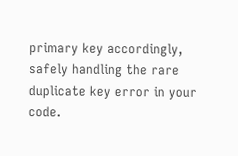primary key accordingly, safely handling the rare duplicate key error in your code.